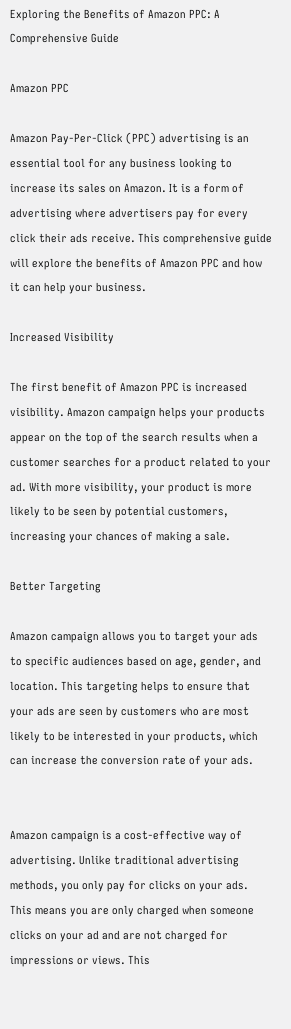Exploring the Benefits of Amazon PPC: A Comprehensive Guide

Amazon PPC

Amazon Pay-Per-Click (PPC) advertising is an essential tool for any business looking to increase its sales on Amazon. It is a form of advertising where advertisers pay for every click their ads receive. This comprehensive guide will explore the benefits of Amazon PPC and how it can help your business.

Increased Visibility

The first benefit of Amazon PPC is increased visibility. Amazon campaign helps your products appear on the top of the search results when a customer searches for a product related to your ad. With more visibility, your product is more likely to be seen by potential customers, increasing your chances of making a sale.

Better Targeting

Amazon campaign allows you to target your ads to specific audiences based on age, gender, and location. This targeting helps to ensure that your ads are seen by customers who are most likely to be interested in your products, which can increase the conversion rate of your ads.


Amazon campaign is a cost-effective way of advertising. Unlike traditional advertising methods, you only pay for clicks on your ads. This means you are only charged when someone clicks on your ad and are not charged for impressions or views. This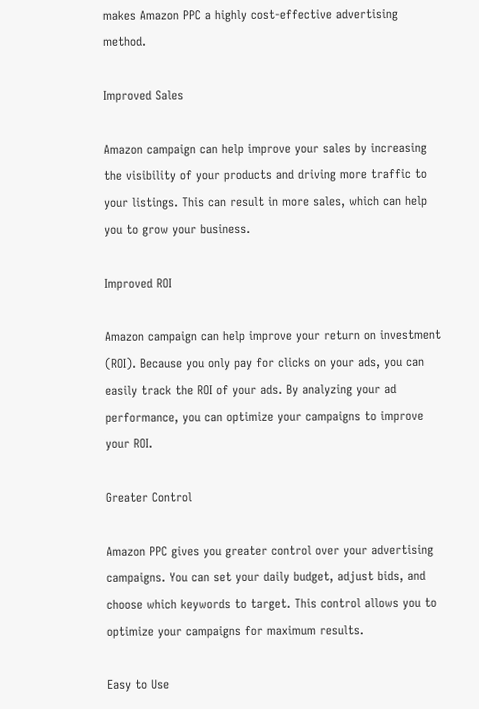makes Amazon PPC a highly cost-effective advertising method.

Improved Sales

Amazon campaign can help improve your sales by increasing the visibility of your products and driving more traffic to your listings. This can result in more sales, which can help you to grow your business.

Improved ROI

Amazon campaign can help improve your return on investment (ROI). Because you only pay for clicks on your ads, you can easily track the ROI of your ads. By analyzing your ad performance, you can optimize your campaigns to improve your ROI.

Greater Control

Amazon PPC gives you greater control over your advertising campaigns. You can set your daily budget, adjust bids, and choose which keywords to target. This control allows you to optimize your campaigns for maximum results.

Easy to Use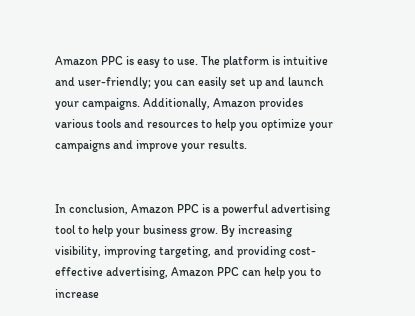Amazon PPC is easy to use. The platform is intuitive and user-friendly; you can easily set up and launch your campaigns. Additionally, Amazon provides various tools and resources to help you optimize your campaigns and improve your results.


In conclusion, Amazon PPC is a powerful advertising tool to help your business grow. By increasing visibility, improving targeting, and providing cost-effective advertising, Amazon PPC can help you to increase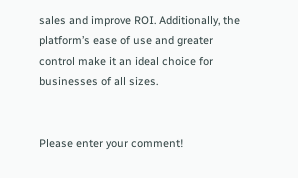sales and improve ROI. Additionally, the platform’s ease of use and greater control make it an ideal choice for businesses of all sizes.


Please enter your comment!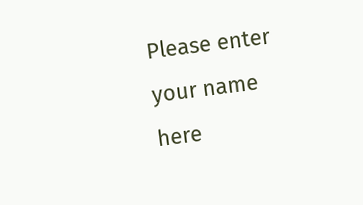Please enter your name here